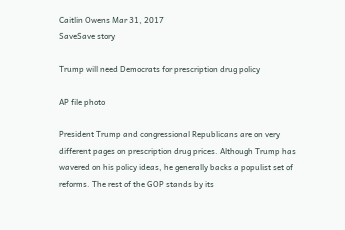Caitlin Owens Mar 31, 2017
SaveSave story

Trump will need Democrats for prescription drug policy

AP file photo

President Trump and congressional Republicans are on very different pages on prescription drug prices. Although Trump has wavered on his policy ideas, he generally backs a populist set of reforms. The rest of the GOP stands by its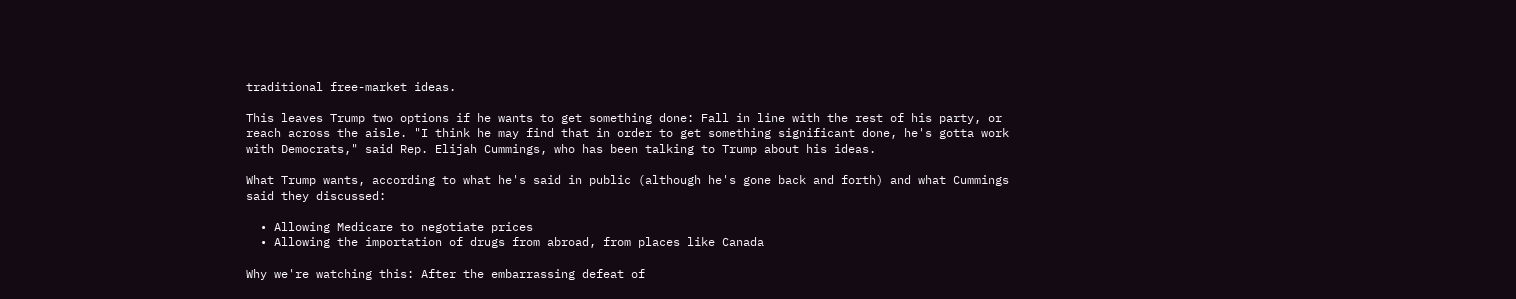traditional free-market ideas.

This leaves Trump two options if he wants to get something done: Fall in line with the rest of his party, or reach across the aisle. "I think he may find that in order to get something significant done, he's gotta work with Democrats," said Rep. Elijah Cummings, who has been talking to Trump about his ideas.

What Trump wants, according to what he's said in public (although he's gone back and forth) and what Cummings said they discussed:

  • Allowing Medicare to negotiate prices
  • Allowing the importation of drugs from abroad, from places like Canada

Why we're watching this: After the embarrassing defeat of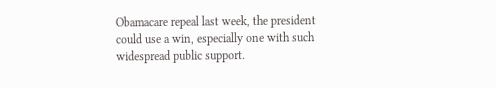Obamacare repeal last week, the president could use a win, especially one with such widespread public support.